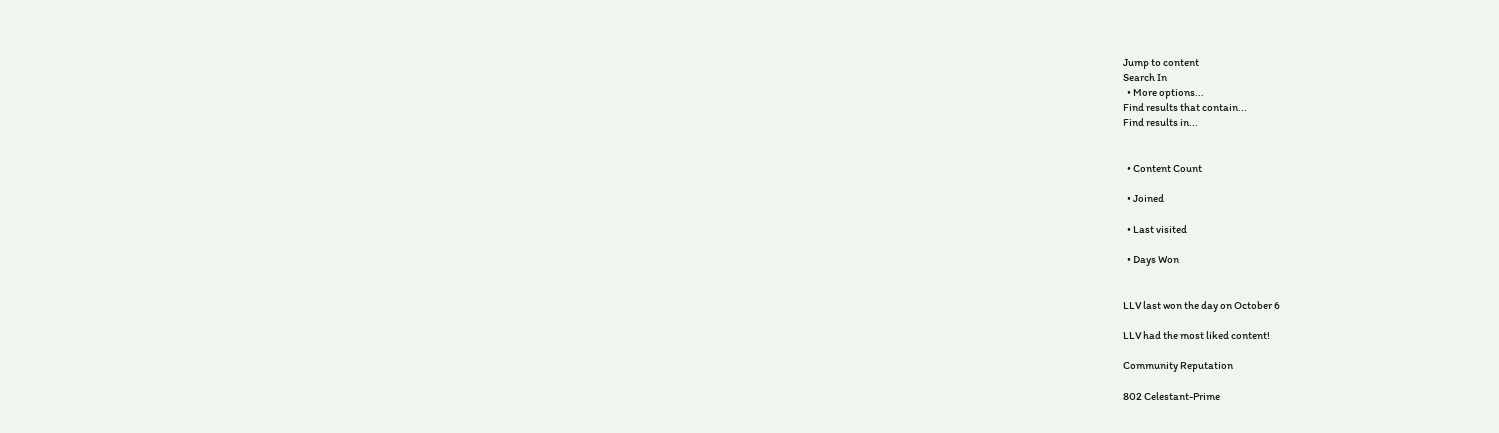Jump to content
Search In
  • More options...
Find results that contain...
Find results in...


  • Content Count

  • Joined

  • Last visited

  • Days Won


LLV last won the day on October 6

LLV had the most liked content!

Community Reputation

802 Celestant-Prime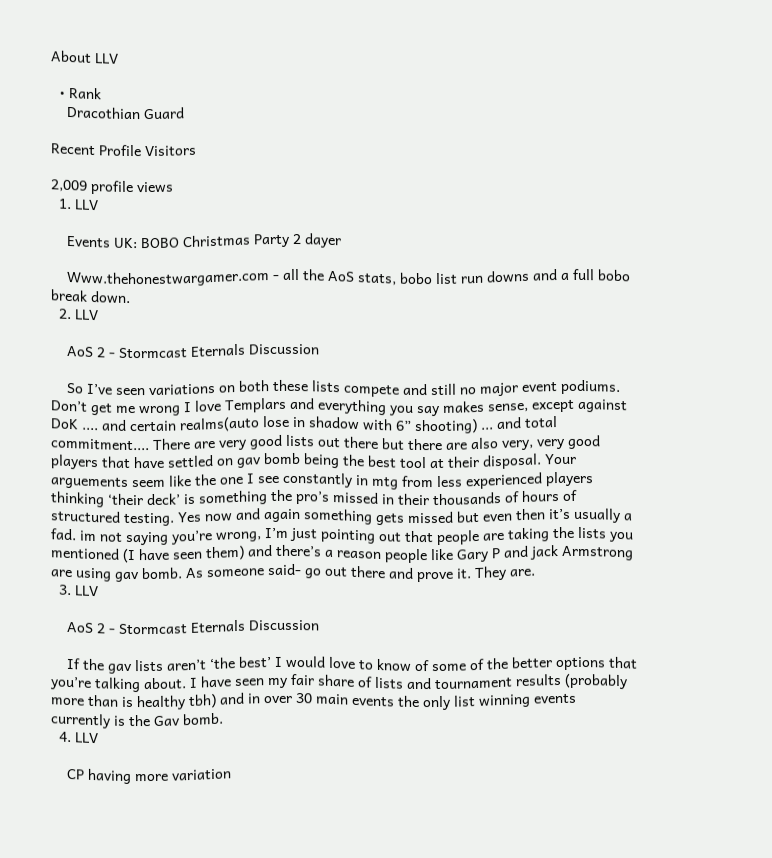About LLV

  • Rank
    Dracothian Guard

Recent Profile Visitors

2,009 profile views
  1. LLV

    Events UK: BOBO Christmas Party 2 dayer

    Www.thehonestwargamer.com - all the AoS stats, bobo list run downs and a full bobo break down.
  2. LLV

    AoS 2 - Stormcast Eternals Discussion

    So I’ve seen variations on both these lists compete and still no major event podiums. Don’t get me wrong I love Templars and everything you say makes sense, except against DoK .... and certain realms(auto lose in shadow with 6” shooting) ... and total commitment.... There are very good lists out there but there are also very, very good players that have settled on gav bomb being the best tool at their disposal. Your arguements seem like the one I see constantly in mtg from less experienced players thinking ‘their deck’ is something the pro’s missed in their thousands of hours of structured testing. Yes now and again something gets missed but even then it’s usually a fad. im not saying you’re wrong, I’m just pointing out that people are taking the lists you mentioned (I have seen them) and there’s a reason people like Gary P and jack Armstrong are using gav bomb. As someone said- go out there and prove it. They are.
  3. LLV

    AoS 2 - Stormcast Eternals Discussion

    If the gav lists aren’t ‘the best’ I would love to know of some of the better options that you’re talking about. I have seen my fair share of lists and tournament results (probably more than is healthy tbh) and in over 30 main events the only list winning events currently is the Gav bomb.
  4. LLV

    CP having more variation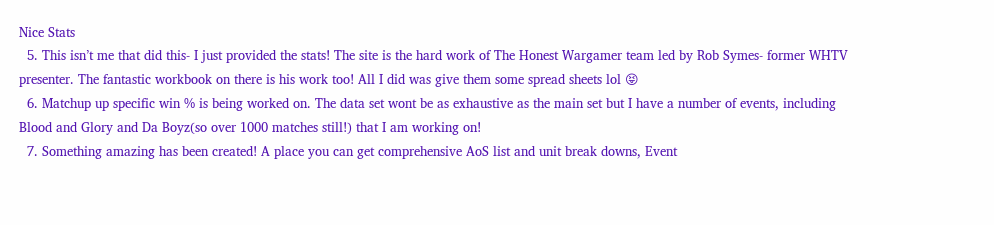Nice Stats
  5. This isn’t me that did this- I just provided the stats! The site is the hard work of The Honest Wargamer team led by Rob Symes- former WHTV presenter. The fantastic workbook on there is his work too! All I did was give them some spread sheets lol 😝
  6. Matchup up specific win % is being worked on. The data set wont be as exhaustive as the main set but I have a number of events, including Blood and Glory and Da Boyz(so over 1000 matches still!) that I am working on!
  7. Something amazing has been created! A place you can get comprehensive AoS list and unit break downs, Event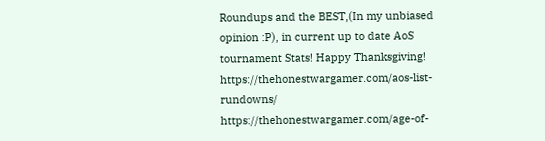Roundups and the BEST,(In my unbiased opinion :P), in current up to date AoS tournament Stats! Happy Thanksgiving! https://thehonestwargamer.com/aos-list-rundowns/ https://thehonestwargamer.com/age-of-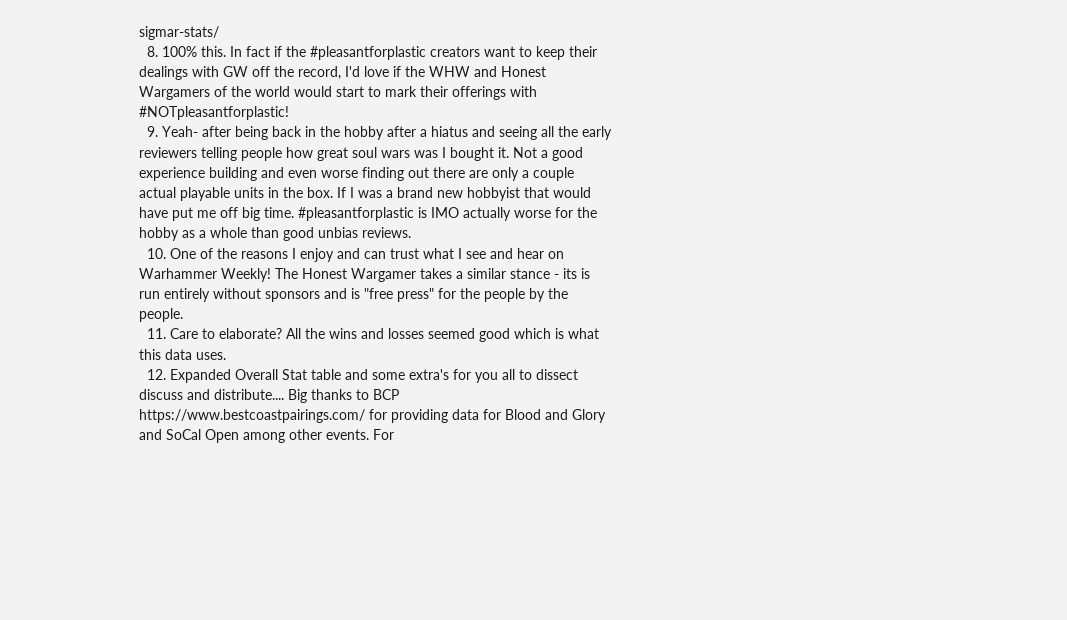sigmar-stats/
  8. 100% this. In fact if the #pleasantforplastic creators want to keep their dealings with GW off the record, I'd love if the WHW and Honest Wargamers of the world would start to mark their offerings with #NOTpleasantforplastic!
  9. Yeah- after being back in the hobby after a hiatus and seeing all the early reviewers telling people how great soul wars was I bought it. Not a good experience building and even worse finding out there are only a couple actual playable units in the box. If I was a brand new hobbyist that would have put me off big time. #pleasantforplastic is IMO actually worse for the hobby as a whole than good unbias reviews.
  10. One of the reasons I enjoy and can trust what I see and hear on Warhammer Weekly! The Honest Wargamer takes a similar stance - its is run entirely without sponsors and is "free press" for the people by the people.
  11. Care to elaborate? All the wins and losses seemed good which is what this data uses.
  12. Expanded Overall Stat table and some extra's for you all to dissect discuss and distribute.... Big thanks to BCP https://www.bestcoastpairings.com/ for providing data for Blood and Glory and SoCal Open among other events. For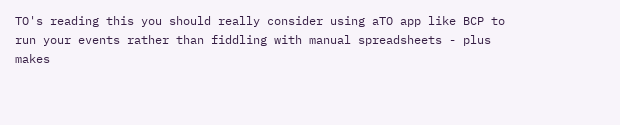TO's reading this you should really consider using aTO app like BCP to run your events rather than fiddling with manual spreadsheets - plus makes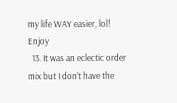my life WAY easier, lol! Enjoy
  13. It was an eclectic order mix but I don’t have the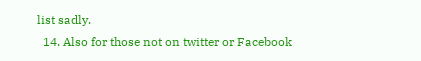list sadly.
  14. Also for those not on twitter or Facebook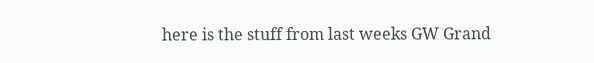here is the stuff from last weeks GW Grand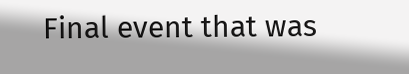Final event that was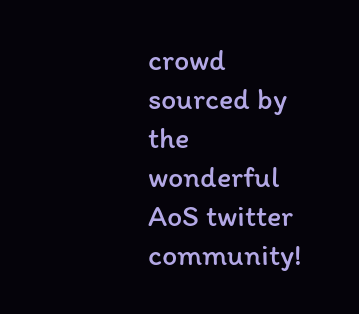crowd sourced by the wonderful AoS twitter community!